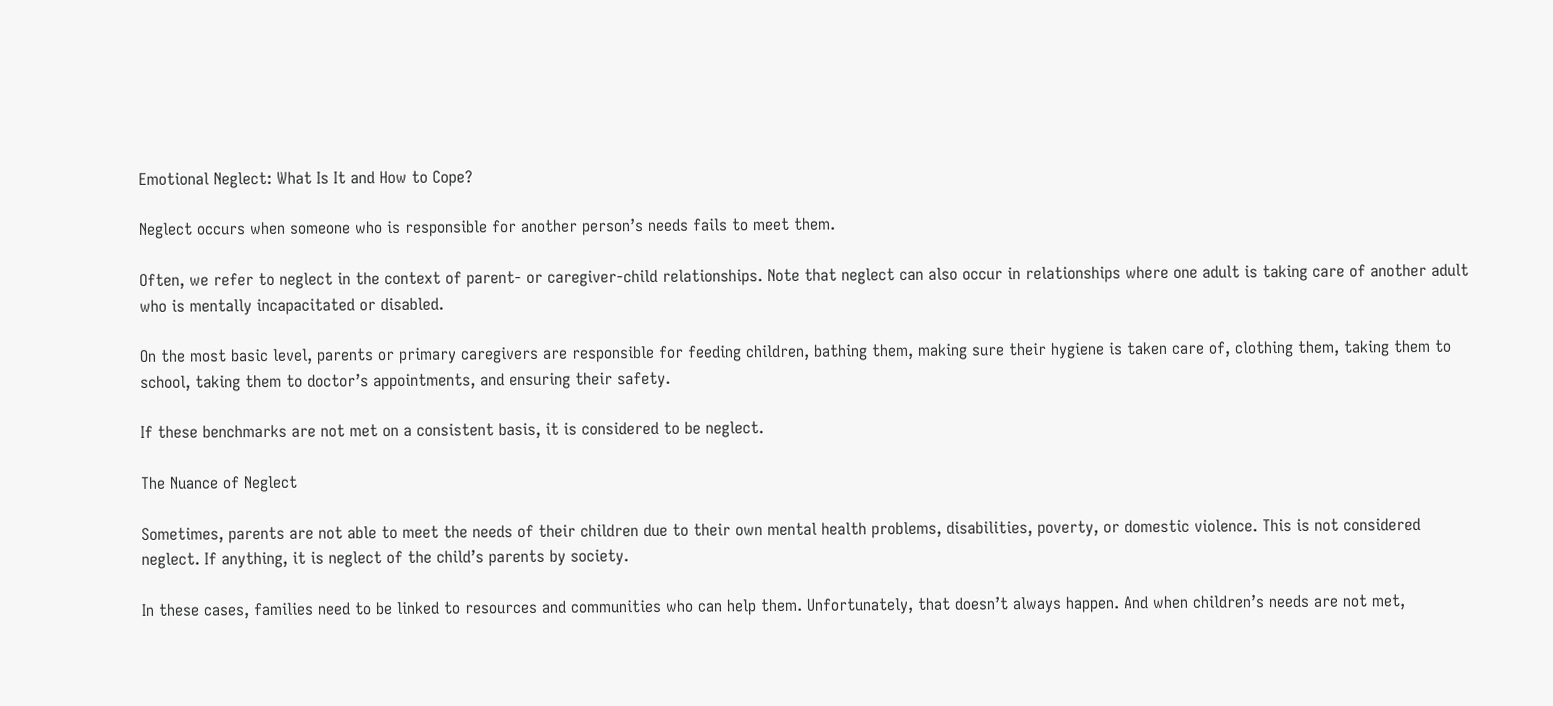Emotional Neglect: What Is It and How to Cope?

Neglect occurs when someone who is responsible for another person’s needs fails to meet them.

Often, we refer to neglect in the context of parent- or caregiver-child relationships. Note that neglect can also occur in relationships where one adult is taking care of another adult who is mentally incapacitated or disabled.

On the most basic level, parents or primary caregivers are responsible for feeding children, bathing them, making sure their hygiene is taken care of, clothing them, taking them to school, taking them to doctor’s appointments, and ensuring their safety.

If these benchmarks are not met on a consistent basis, it is considered to be neglect.

The Nuance of Neglect

Sometimes, parents are not able to meet the needs of their children due to their own mental health problems, disabilities, poverty, or domestic violence. This is not considered neglect. If anything, it is neglect of the child’s parents by society.

In these cases, families need to be linked to resources and communities who can help them. Unfortunately, that doesn’t always happen. And when children’s needs are not met,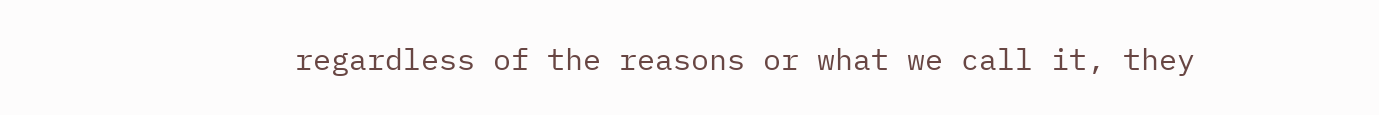regardless of the reasons or what we call it, they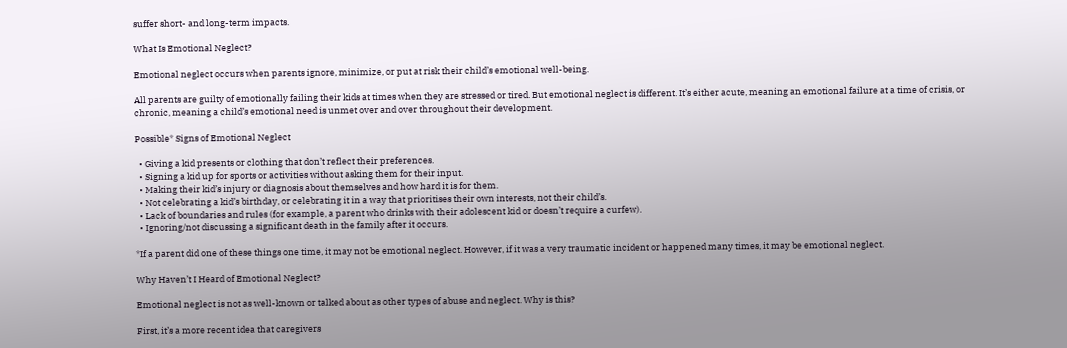suffer short- and long-term impacts.

What Is Emotional Neglect?

Emotional neglect occurs when parents ignore, minimize, or put at risk their child’s emotional well-being.

All parents are guilty of emotionally failing their kids at times when they are stressed or tired. But emotional neglect is different. It’s either acute, meaning an emotional failure at a time of crisis, or chronic, meaning a child’s emotional need is unmet over and over throughout their development.

Possible* Signs of Emotional Neglect

  • Giving a kid presents or clothing that don’t reflect their preferences.
  • Signing a kid up for sports or activities without asking them for their input.
  • Making their kid’s injury or diagnosis about themselves and how hard it is for them.
  • Not celebrating a kid’s birthday, or celebrating it in a way that prioritises their own interests, not their child’s.
  • Lack of boundaries and rules (for example, a parent who drinks with their adolescent kid or doesn’t require a curfew).
  • Ignoring/not discussing a significant death in the family after it occurs.

*If a parent did one of these things one time, it may not be emotional neglect. However, if it was a very traumatic incident or happened many times, it may be emotional neglect.

Why Haven’t I Heard of Emotional Neglect?

Emotional neglect is not as well-known or talked about as other types of abuse and neglect. Why is this?

First, it’s a more recent idea that caregivers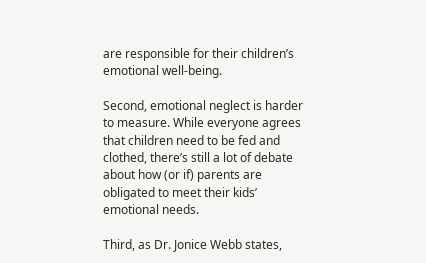are responsible for their children’s emotional well-being.

Second, emotional neglect is harder to measure. While everyone agrees that children need to be fed and clothed, there’s still a lot of debate about how (or if) parents are obligated to meet their kids’ emotional needs.

Third, as Dr. Jonice Webb states,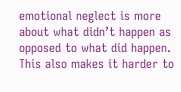emotional neglect is more about what didn’t happen as opposed to what did happen. This also makes it harder to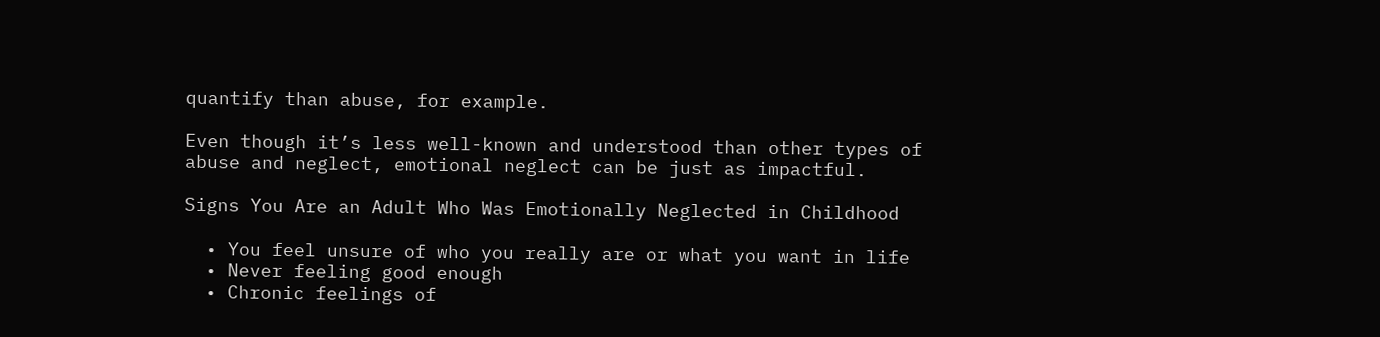quantify than abuse, for example.

Even though it’s less well-known and understood than other types of abuse and neglect, emotional neglect can be just as impactful.

Signs You Are an Adult Who Was Emotionally Neglected in Childhood

  • You feel unsure of who you really are or what you want in life
  • Never feeling good enough
  • Chronic feelings of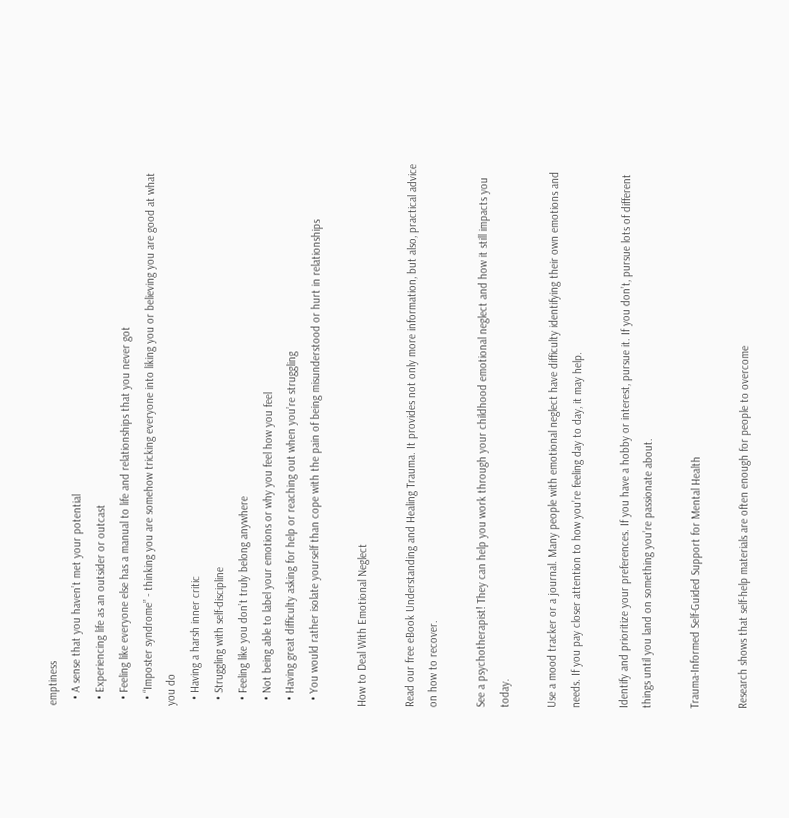emptiness
  • A sense that you haven’t met your potential
  • Experiencing life as an outsider or outcast
  • Feeling like everyone else has a manual to life and relationships that you never got
  • “Imposter syndrome” - thinking you are somehow tricking everyone into liking you or believing you are good at what you do
  • Having a harsh inner critic
  • Struggling with self-discipline
  • Feeling like you don’t truly belong anywhere
  • Not being able to label your emotions or why you feel how you feel
  • Having great difficulty asking for help or reaching out when you’re struggling
  • You would rather isolate yourself than cope with the pain of being misunderstood or hurt in relationships

How to Deal With Emotional Neglect

Read our free eBook Understanding and Healing Trauma. It provides not only more information, but also, practical advice on how to recover.

See a psychotherapist! They can help you work through your childhood emotional neglect and how it still impacts you today.

Use a mood tracker or a journal. Many people with emotional neglect have difficulty identifying their own emotions and needs. If you pay closer attention to how you’re feeling day to day, it may help.

Identify and prioritize your preferences. If you have a hobby or interest, pursue it. If you don’t, pursue lots of different things until you land on something you’re passionate about.

Trauma-Informed Self-Guided Support for Mental Health

Research shows that self-help materials are often enough for people to overcome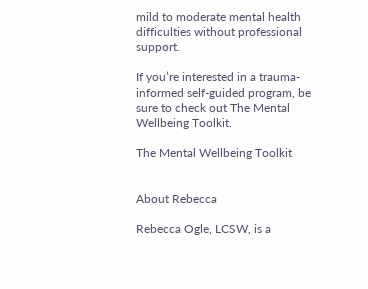mild to moderate mental health difficulties without professional support.

If you’re interested in a trauma-informed self-guided program, be sure to check out The Mental Wellbeing Toolkit.

The Mental Wellbeing Toolkit


About Rebecca

Rebecca Ogle, LCSW, is a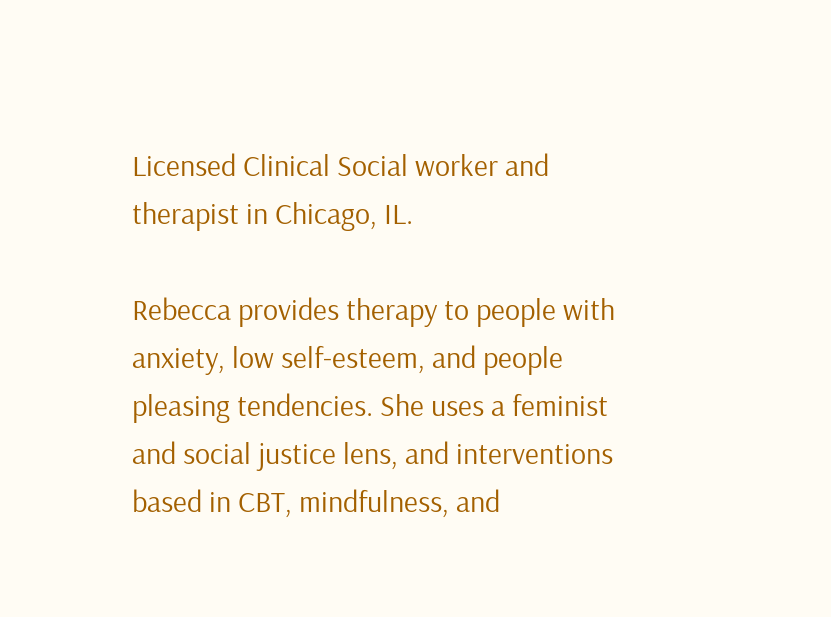Licensed Clinical Social worker and therapist in Chicago, IL.

Rebecca provides therapy to people with anxiety, low self-esteem, and people pleasing tendencies. She uses a feminist and social justice lens, and interventions based in CBT, mindfulness, and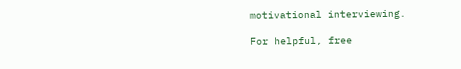motivational interviewing.

For helpful, free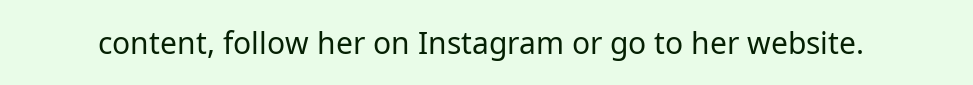content, follow her on Instagram or go to her website.